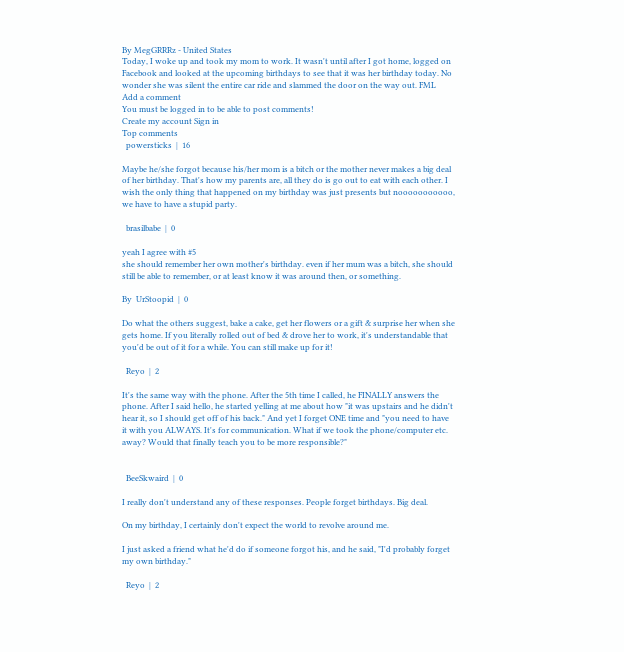By MegGRRRz - United States
Today, I woke up and took my mom to work. It wasn't until after I got home, logged on Facebook and looked at the upcoming birthdays to see that it was her birthday today. No wonder she was silent the entire car ride and slammed the door on the way out. FML
Add a comment
You must be logged in to be able to post comments!
Create my account Sign in
Top comments
  powersticks  |  16

Maybe he/she forgot because his/her mom is a bitch or the mother never makes a big deal of her birthday. That's how my parents are, all they do is go out to eat with each other. I wish the only thing that happened on my birthday was just presents but nooooooooooo, we have to have a stupid party.

  brasilbabe  |  0

yeah I agree with #5
she should remember her own mother's birthday. even if her mum was a bitch, she should still be able to remember, or at least know it was around then, or something.

By  UrStoopid  |  0

Do what the others suggest, bake a cake, get her flowers or a gift & surprise her when she gets home. If you literally rolled out of bed & drove her to work, it's understandable that you'd be out of it for a while. You can still make up for it!

  Reyo  |  2

It's the same way with the phone. After the 5th time I called, he FINALLY answers the phone. After I said hello, he started yelling at me about how "it was upstairs and he didn't hear it, so I should get off of his back." And yet I forget ONE time and "you need to have it with you ALWAYS. It's for communication. What if we took the phone/computer etc. away? Would that finally teach you to be more responsible?"


  BeeSkwaird  |  0

I really don't understand any of these responses. People forget birthdays. Big deal.

On my birthday, I certainly don't expect the world to revolve around me.

I just asked a friend what he'd do if someone forgot his, and he said, "I'd probably forget my own birthday."

  Reyo  |  2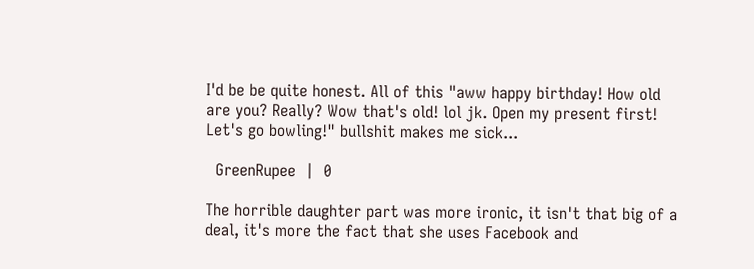I'd be be quite honest. All of this "aww happy birthday! How old are you? Really? Wow that's old! lol jk. Open my present first! Let's go bowling!" bullshit makes me sick...

  GreenRupee  |  0

The horrible daughter part was more ironic, it isn't that big of a deal, it's more the fact that she uses Facebook and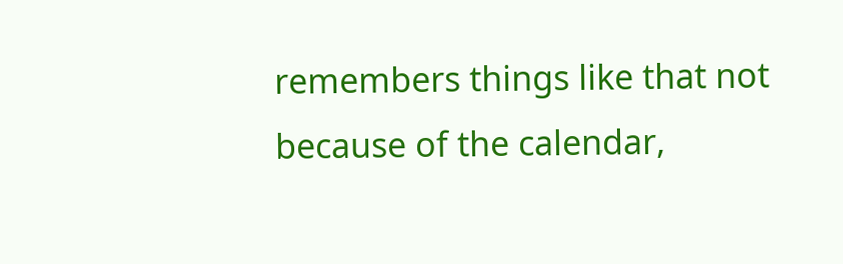remembers things like that not because of the calendar,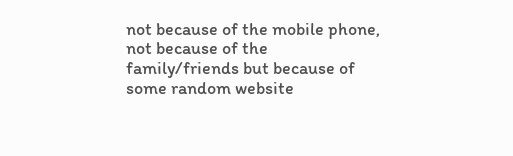not because of the mobile phone, not because of the family/friends but because of some random website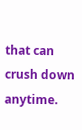that can crush down anytime.